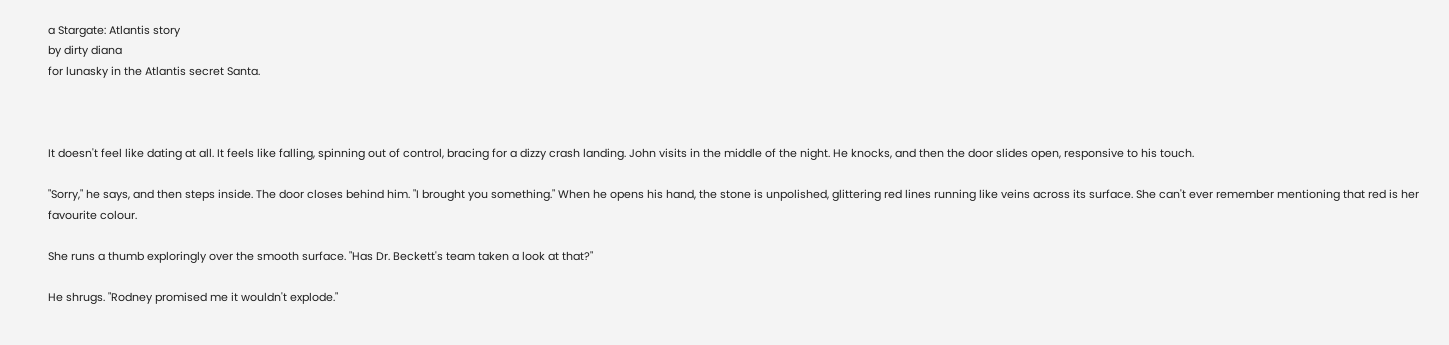a Stargate: Atlantis story
by dirty diana
for lunasky in the Atlantis secret Santa.



It doesn't feel like dating at all. It feels like falling, spinning out of control, bracing for a dizzy crash landing. John visits in the middle of the night. He knocks, and then the door slides open, responsive to his touch.

"Sorry," he says, and then steps inside. The door closes behind him. "I brought you something." When he opens his hand, the stone is unpolished, glittering red lines running like veins across its surface. She can't ever remember mentioning that red is her favourite colour.

She runs a thumb exploringly over the smooth surface. "Has Dr. Beckett's team taken a look at that?"

He shrugs. "Rodney promised me it wouldn't explode."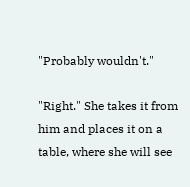"Probably wouldn't."

"Right." She takes it from him and places it on a table, where she will see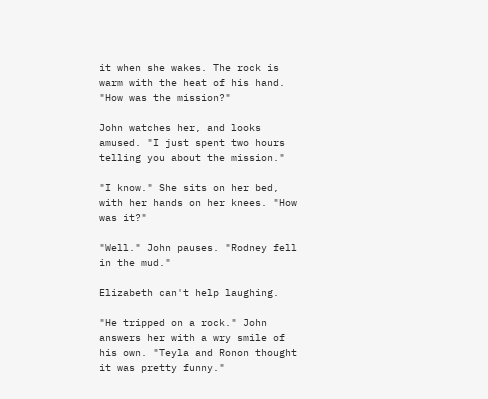it when she wakes. The rock is warm with the heat of his hand. "How was the mission?"

John watches her, and looks amused. "I just spent two hours telling you about the mission."

"I know." She sits on her bed, with her hands on her knees. "How was it?"

"Well." John pauses. "Rodney fell in the mud."

Elizabeth can't help laughing.

"He tripped on a rock." John answers her with a wry smile of his own. "Teyla and Ronon thought it was pretty funny."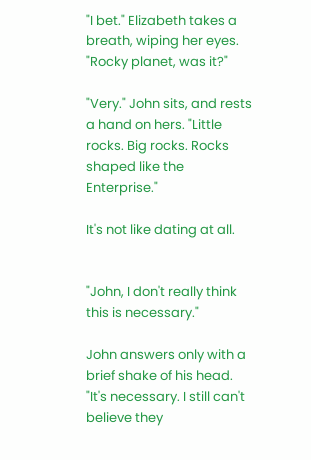"I bet." Elizabeth takes a breath, wiping her eyes. "Rocky planet, was it?"

"Very." John sits, and rests a hand on hers. "Little rocks. Big rocks. Rocks shaped like the Enterprise."

It's not like dating at all.


"John, I don't really think this is necessary."

John answers only with a brief shake of his head. "It's necessary. I still can't believe they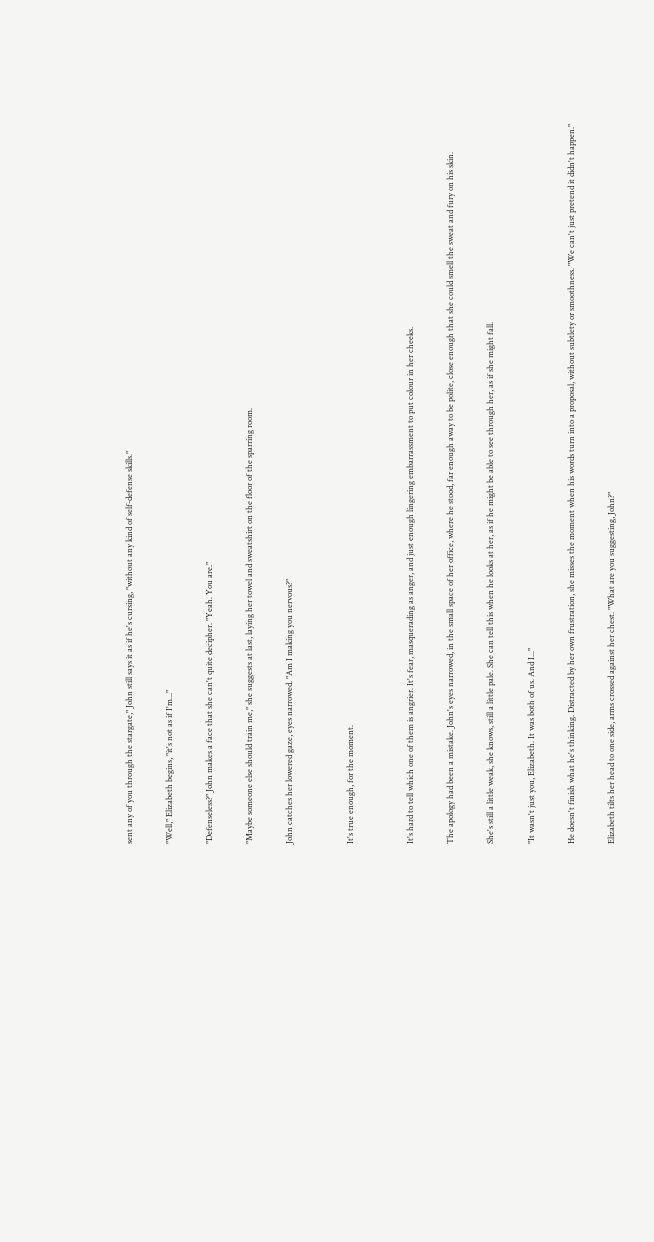sent any of you through the stargate," John still says it as if he's cursing, "without any kind of self-defense skills."

"Well," Elizabeth begins, "it's not as if I'm..."

"Defenseless?" John makes a face that she can't quite decipher. "Yeah. You are."

"Maybe someone else should train me," she suggests at last, laying her towel and sweatshirt on the floor of the sparring room.

John catches her lowered gaze, eyes narrowed. "Am I making you nervous?"


It's true enough, for the moment.


It's hard to tell which one of them is angrier. It's fear, masquerading as anger, and just enough lingering embarrassment to put colour in her cheeks.

The apology had been a mistake. John's eyes narrowed, in the small space of her office, where he stood, far enough away to be polite, close enough that she could smell the sweat and fury on his skin.

She's still a little weak, she knows, still a little pale. She can tell this when he looks at her, as if he might be able to see through her, as if she might fall.

"It wasn't just you, Elizabeth. It was both of us. And I..."

He doesn't finish what he's thinking. Distracted by her own frustration, she misses the moment when his words turn into a proposal, without subtlety or smoothness. "We can't just pretend it didn't happen."

Elizabeth tilts her head to one side, arms crossed against her chest. "What are you suggesting, John?"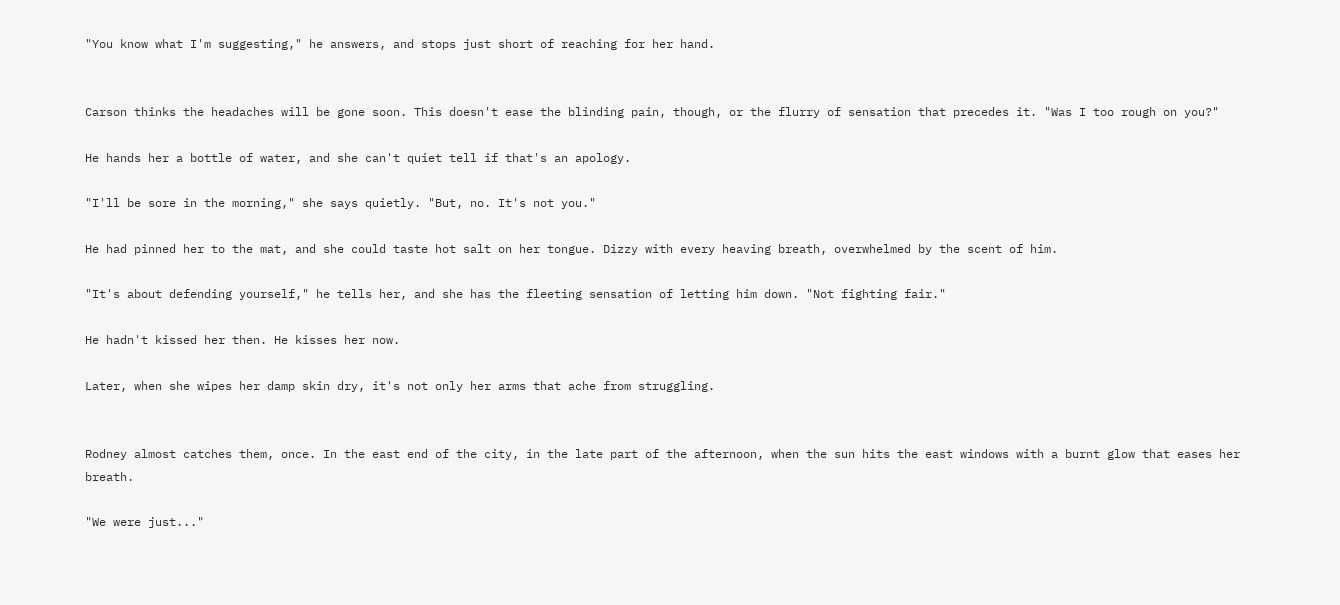"You know what I'm suggesting," he answers, and stops just short of reaching for her hand.


Carson thinks the headaches will be gone soon. This doesn't ease the blinding pain, though, or the flurry of sensation that precedes it. "Was I too rough on you?"

He hands her a bottle of water, and she can't quiet tell if that's an apology.

"I'll be sore in the morning," she says quietly. "But, no. It's not you."

He had pinned her to the mat, and she could taste hot salt on her tongue. Dizzy with every heaving breath, overwhelmed by the scent of him.

"It's about defending yourself," he tells her, and she has the fleeting sensation of letting him down. "Not fighting fair."

He hadn't kissed her then. He kisses her now.

Later, when she wipes her damp skin dry, it's not only her arms that ache from struggling.


Rodney almost catches them, once. In the east end of the city, in the late part of the afternoon, when the sun hits the east windows with a burnt glow that eases her breath.

"We were just..."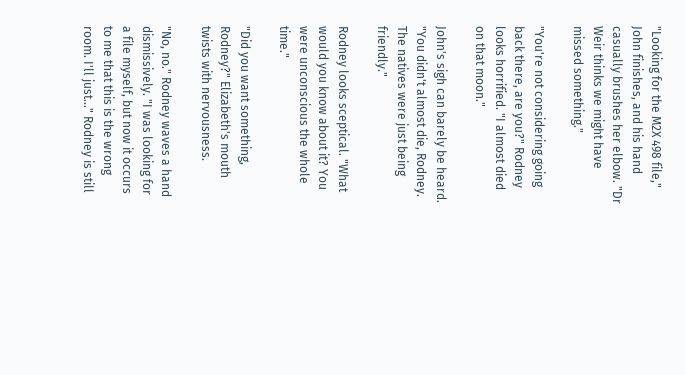"Looking for the M2X 498 file," John finishes, and his hand casually brushes her elbow. "Dr Weir thinks we might have missed something."

"You're not considering going back there, are you?" Rodney looks horrified. "I almost died on that moon."

John's sigh can barely be heard. "You didn't almost die, Rodney. The natives were just being friendly."

Rodney looks sceptical. "What would you know about it? You were unconscious the whole time."

"Did you want something, Rodney?" Elizabeth's mouth twists with nervousness.

"No, no." Rodney waves a hand dismissively. "I was looking for a file myself, but now it occurs to me that this is the wrong room. I'll just..." Rodney is still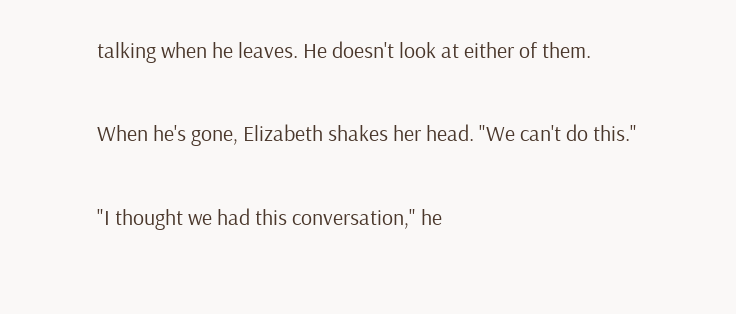talking when he leaves. He doesn't look at either of them.

When he's gone, Elizabeth shakes her head. "We can't do this."

"I thought we had this conversation," he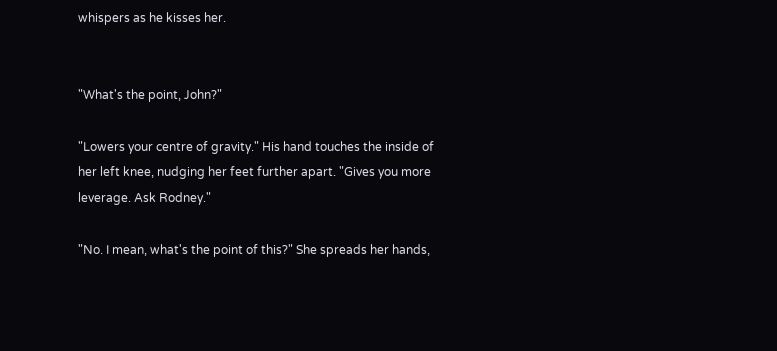whispers as he kisses her.


"What's the point, John?"

"Lowers your centre of gravity." His hand touches the inside of her left knee, nudging her feet further apart. "Gives you more leverage. Ask Rodney."

"No. I mean, what's the point of this?" She spreads her hands,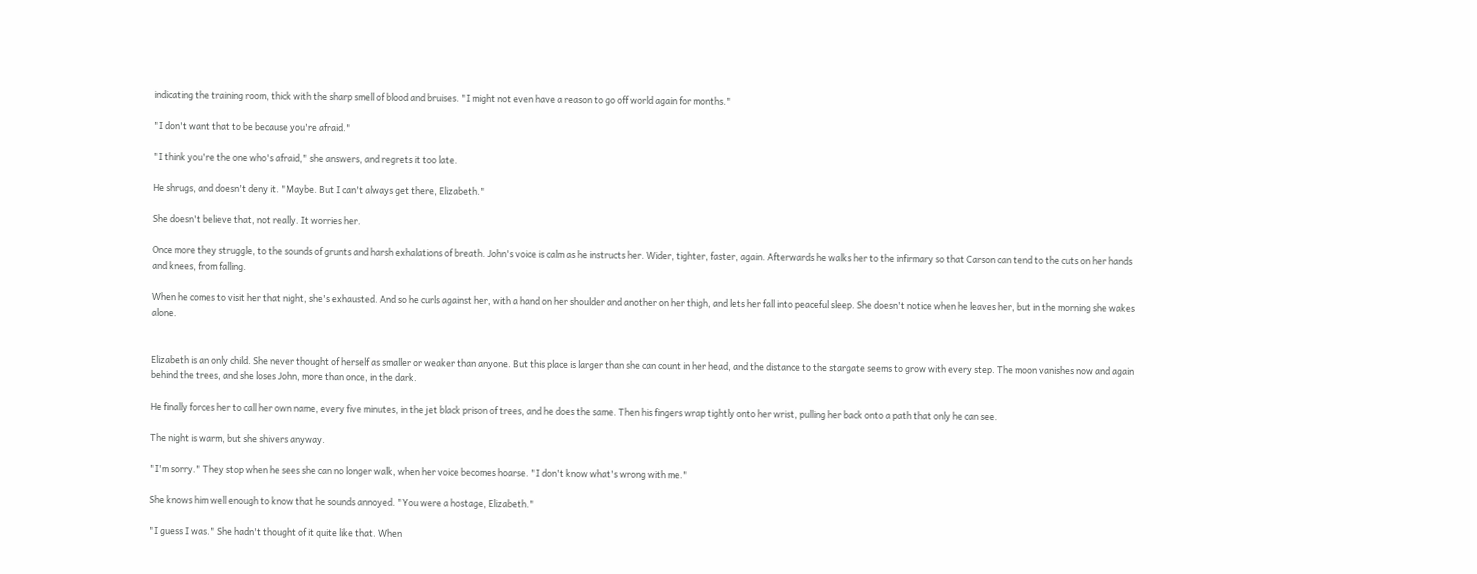indicating the training room, thick with the sharp smell of blood and bruises. "I might not even have a reason to go off world again for months."

"I don't want that to be because you're afraid."

"I think you're the one who's afraid," she answers, and regrets it too late.

He shrugs, and doesn't deny it. "Maybe. But I can't always get there, Elizabeth."

She doesn't believe that, not really. It worries her.

Once more they struggle, to the sounds of grunts and harsh exhalations of breath. John's voice is calm as he instructs her. Wider, tighter, faster, again. Afterwards he walks her to the infirmary so that Carson can tend to the cuts on her hands and knees, from falling.

When he comes to visit her that night, she's exhausted. And so he curls against her, with a hand on her shoulder and another on her thigh, and lets her fall into peaceful sleep. She doesn't notice when he leaves her, but in the morning she wakes alone.


Elizabeth is an only child. She never thought of herself as smaller or weaker than anyone. But this place is larger than she can count in her head, and the distance to the stargate seems to grow with every step. The moon vanishes now and again behind the trees, and she loses John, more than once, in the dark.

He finally forces her to call her own name, every five minutes, in the jet black prison of trees, and he does the same. Then his fingers wrap tightly onto her wrist, pulling her back onto a path that only he can see.

The night is warm, but she shivers anyway.

"I'm sorry." They stop when he sees she can no longer walk, when her voice becomes hoarse. "I don't know what's wrong with me."

She knows him well enough to know that he sounds annoyed. "You were a hostage, Elizabeth."

"I guess I was." She hadn't thought of it quite like that. When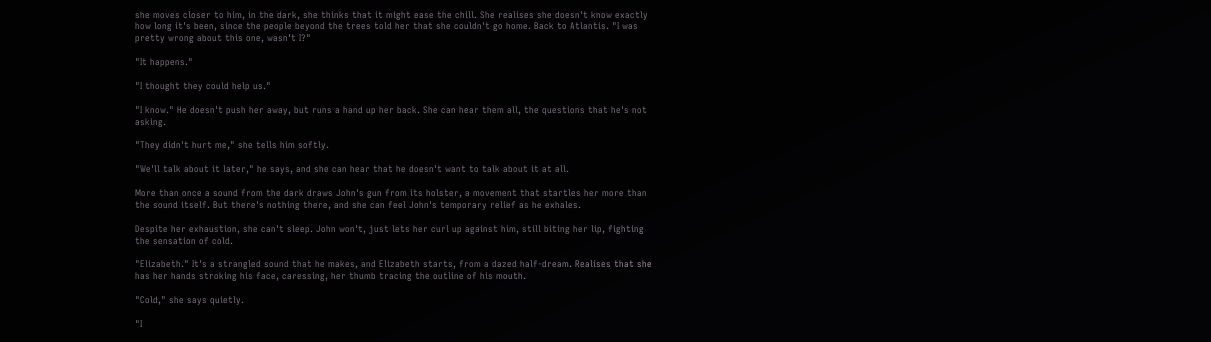she moves closer to him, in the dark, she thinks that it might ease the chill. She realises she doesn't know exactly how long it's been, since the people beyond the trees told her that she couldn't go home. Back to Atlantis. "I was pretty wrong about this one, wasn't I?"

"It happens."

"I thought they could help us."

"I know." He doesn't push her away, but runs a hand up her back. She can hear them all, the questions that he's not asking.

"They didn't hurt me," she tells him softly.

"We'll talk about it later," he says, and she can hear that he doesn't want to talk about it at all.

More than once a sound from the dark draws John's gun from its holster, a movement that startles her more than the sound itself. But there's nothing there, and she can feel John's temporary relief as he exhales.

Despite her exhaustion, she can't sleep. John won't, just lets her curl up against him, still biting her lip, fighting the sensation of cold.

"Elizabeth." It's a strangled sound that he makes, and Elizabeth starts, from a dazed half-dream. Realises that she has her hands stroking his face, caressing, her thumb tracing the outline of his mouth.

"Cold," she says quietly.

"I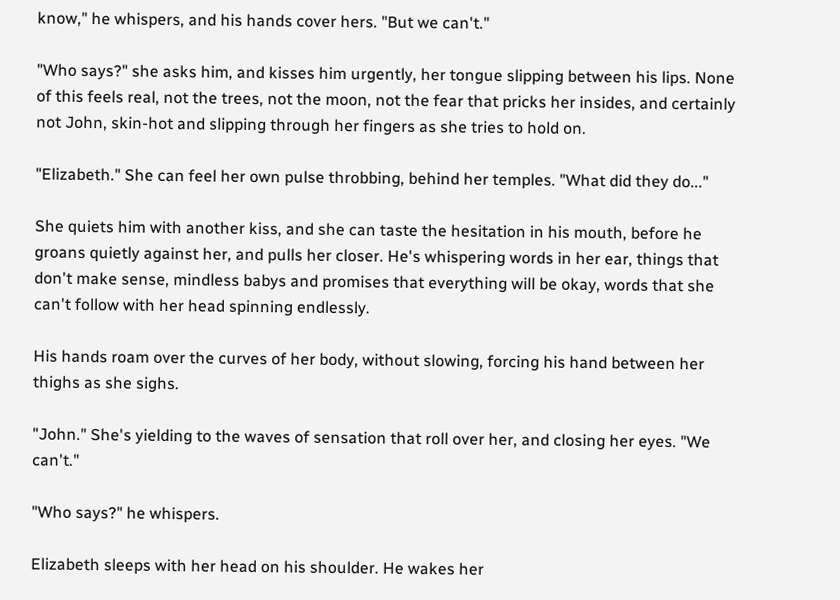know," he whispers, and his hands cover hers. "But we can't."

"Who says?" she asks him, and kisses him urgently, her tongue slipping between his lips. None of this feels real, not the trees, not the moon, not the fear that pricks her insides, and certainly not John, skin-hot and slipping through her fingers as she tries to hold on.

"Elizabeth." She can feel her own pulse throbbing, behind her temples. "What did they do..."

She quiets him with another kiss, and she can taste the hesitation in his mouth, before he groans quietly against her, and pulls her closer. He's whispering words in her ear, things that don't make sense, mindless babys and promises that everything will be okay, words that she can't follow with her head spinning endlessly.

His hands roam over the curves of her body, without slowing, forcing his hand between her thighs as she sighs.

"John." She's yielding to the waves of sensation that roll over her, and closing her eyes. "We can't."

"Who says?" he whispers.

Elizabeth sleeps with her head on his shoulder. He wakes her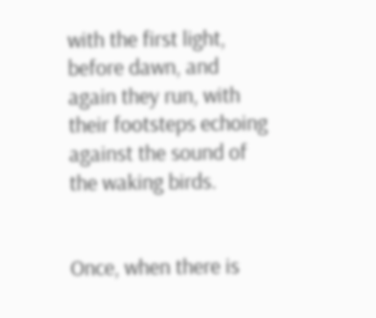with the first light, before dawn, and again they run, with their footsteps echoing against the sound of the waking birds.


Once, when there is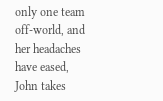only one team off-world, and her headaches have eased, John takes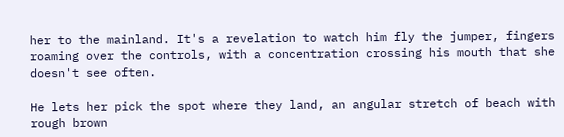her to the mainland. It's a revelation to watch him fly the jumper, fingers roaming over the controls, with a concentration crossing his mouth that she doesn't see often.

He lets her pick the spot where they land, an angular stretch of beach with rough brown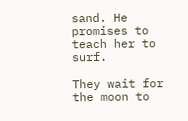sand. He promises to teach her to surf.

They wait for the moon to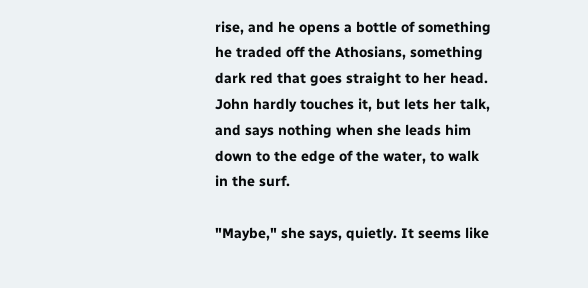rise, and he opens a bottle of something he traded off the Athosians, something dark red that goes straight to her head. John hardly touches it, but lets her talk, and says nothing when she leads him down to the edge of the water, to walk in the surf.

"Maybe," she says, quietly. It seems like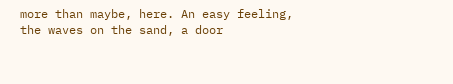more than maybe, here. An easy feeling, the waves on the sand, a door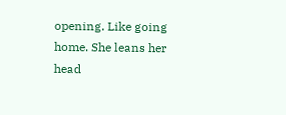opening. Like going home. She leans her head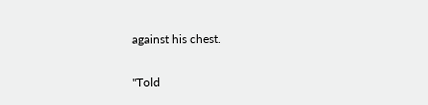against his chest.

"Told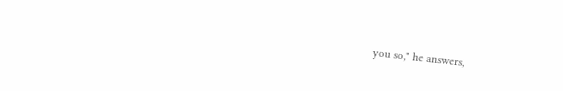you so," he answers,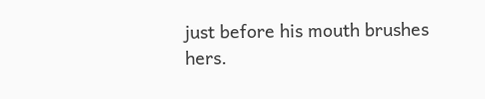just before his mouth brushes hers.